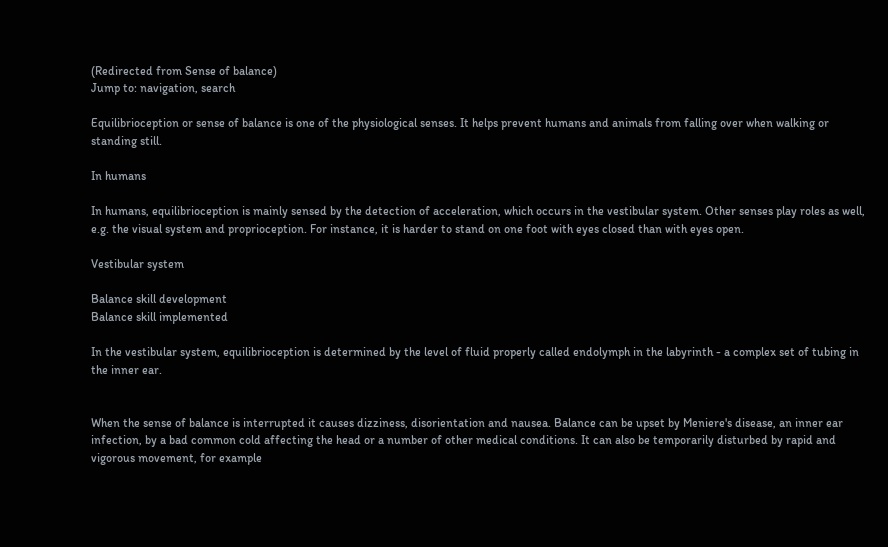(Redirected from Sense of balance)
Jump to: navigation, search

Equilibrioception or sense of balance is one of the physiological senses. It helps prevent humans and animals from falling over when walking or standing still.

In humans

In humans, equilibrioception is mainly sensed by the detection of acceleration, which occurs in the vestibular system. Other senses play roles as well, e.g. the visual system and proprioception. For instance, it is harder to stand on one foot with eyes closed than with eyes open.

Vestibular system

Balance skill development
Balance skill implemented

In the vestibular system, equilibrioception is determined by the level of fluid properly called endolymph in the labyrinth - a complex set of tubing in the inner ear.


When the sense of balance is interrupted it causes dizziness, disorientation and nausea. Balance can be upset by Meniere's disease, an inner ear infection, by a bad common cold affecting the head or a number of other medical conditions. It can also be temporarily disturbed by rapid and vigorous movement, for example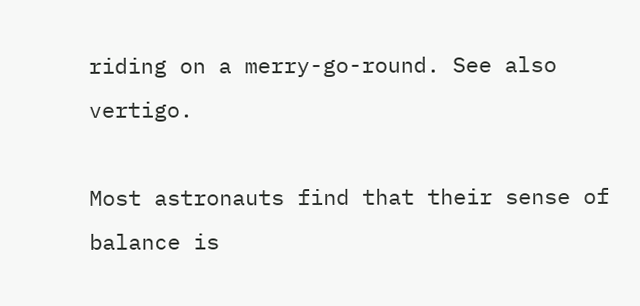riding on a merry-go-round. See also vertigo.

Most astronauts find that their sense of balance is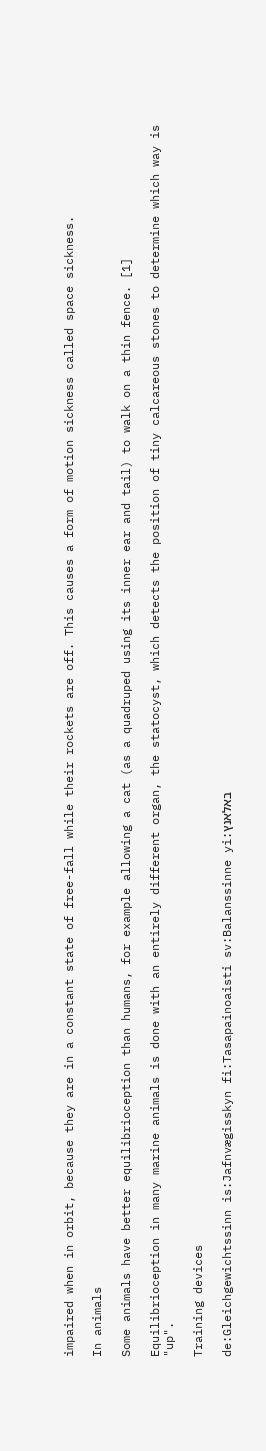impaired when in orbit, because they are in a constant state of free-fall while their rockets are off. This causes a form of motion sickness called space sickness.

In animals

Some animals have better equilibrioception than humans, for example allowing a cat (as a quadruped using its inner ear and tail) to walk on a thin fence. [1]

Equilibrioception in many marine animals is done with an entirely different organ, the statocyst, which detects the position of tiny calcareous stones to determine which way is "up".

Training devices

de:Gleichgewichtssinn is:Jafnvægisskyn fi:Tasapainoaisti sv:Balanssinne yi:באלאנץ